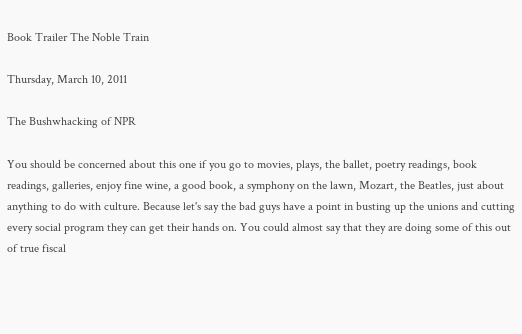Book Trailer The Noble Train

Thursday, March 10, 2011

The Bushwhacking of NPR

You should be concerned about this one if you go to movies, plays, the ballet, poetry readings, book readings, galleries, enjoy fine wine, a good book, a symphony on the lawn, Mozart, the Beatles, just about anything to do with culture. Because let's say the bad guys have a point in busting up the unions and cutting every social program they can get their hands on. You could almost say that they are doing some of this out of true fiscal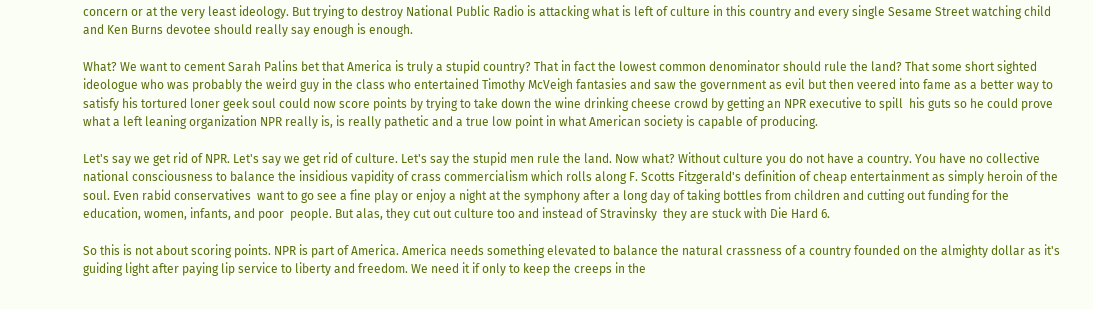concern or at the very least ideology. But trying to destroy National Public Radio is attacking what is left of culture in this country and every single Sesame Street watching child and Ken Burns devotee should really say enough is enough.

What? We want to cement Sarah Palins bet that America is truly a stupid country? That in fact the lowest common denominator should rule the land? That some short sighted ideologue who was probably the weird guy in the class who entertained Timothy McVeigh fantasies and saw the government as evil but then veered into fame as a better way to satisfy his tortured loner geek soul could now score points by trying to take down the wine drinking cheese crowd by getting an NPR executive to spill  his guts so he could prove what a left leaning organization NPR really is, is really pathetic and a true low point in what American society is capable of producing.

Let's say we get rid of NPR. Let's say we get rid of culture. Let's say the stupid men rule the land. Now what? Without culture you do not have a country. You have no collective national consciousness to balance the insidious vapidity of crass commercialism which rolls along F. Scotts Fitzgerald's definition of cheap entertainment as simply heroin of the soul. Even rabid conservatives  want to go see a fine play or enjoy a night at the symphony after a long day of taking bottles from children and cutting out funding for the education, women, infants, and poor  people. But alas, they cut out culture too and instead of Stravinsky  they are stuck with Die Hard 6.

So this is not about scoring points. NPR is part of America. America needs something elevated to balance the natural crassness of a country founded on the almighty dollar as it's guiding light after paying lip service to liberty and freedom. We need it if only to keep the creeps in the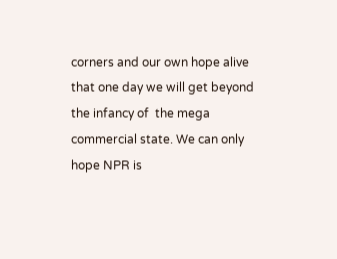corners and our own hope alive that one day we will get beyond the infancy of  the mega commercial state. We can only hope NPR is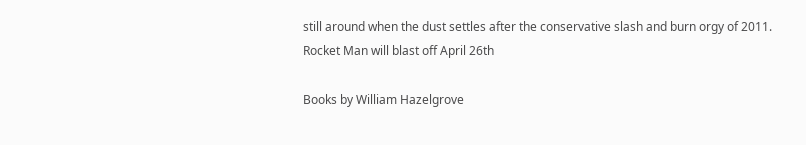still around when the dust settles after the conservative slash and burn orgy of 2011.
Rocket Man will blast off April 26th

Books by William Hazelgrove